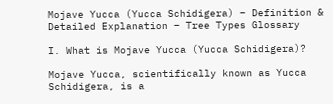Mojave Yucca (Yucca Schidigera) – Definition & Detailed Explanation – Tree Types Glossary

I. What is Mojave Yucca (Yucca Schidigera)?

Mojave Yucca, scientifically known as Yucca Schidigera, is a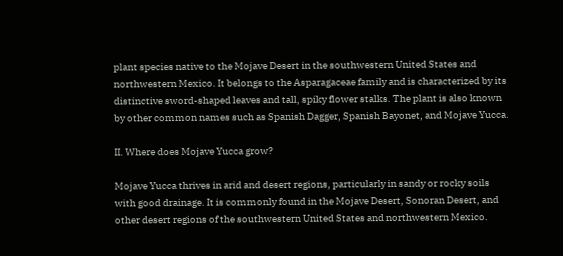plant species native to the Mojave Desert in the southwestern United States and northwestern Mexico. It belongs to the Asparagaceae family and is characterized by its distinctive sword-shaped leaves and tall, spiky flower stalks. The plant is also known by other common names such as Spanish Dagger, Spanish Bayonet, and Mojave Yucca.

II. Where does Mojave Yucca grow?

Mojave Yucca thrives in arid and desert regions, particularly in sandy or rocky soils with good drainage. It is commonly found in the Mojave Desert, Sonoran Desert, and other desert regions of the southwestern United States and northwestern Mexico.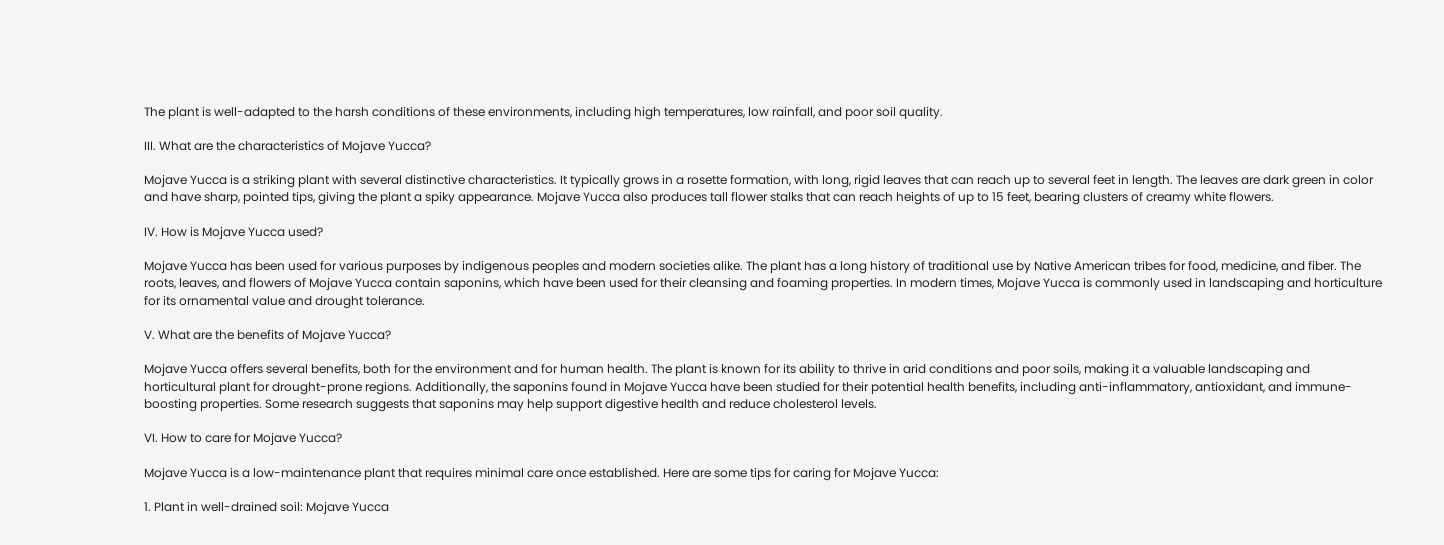The plant is well-adapted to the harsh conditions of these environments, including high temperatures, low rainfall, and poor soil quality.

III. What are the characteristics of Mojave Yucca?

Mojave Yucca is a striking plant with several distinctive characteristics. It typically grows in a rosette formation, with long, rigid leaves that can reach up to several feet in length. The leaves are dark green in color and have sharp, pointed tips, giving the plant a spiky appearance. Mojave Yucca also produces tall flower stalks that can reach heights of up to 15 feet, bearing clusters of creamy white flowers.

IV. How is Mojave Yucca used?

Mojave Yucca has been used for various purposes by indigenous peoples and modern societies alike. The plant has a long history of traditional use by Native American tribes for food, medicine, and fiber. The roots, leaves, and flowers of Mojave Yucca contain saponins, which have been used for their cleansing and foaming properties. In modern times, Mojave Yucca is commonly used in landscaping and horticulture for its ornamental value and drought tolerance.

V. What are the benefits of Mojave Yucca?

Mojave Yucca offers several benefits, both for the environment and for human health. The plant is known for its ability to thrive in arid conditions and poor soils, making it a valuable landscaping and horticultural plant for drought-prone regions. Additionally, the saponins found in Mojave Yucca have been studied for their potential health benefits, including anti-inflammatory, antioxidant, and immune-boosting properties. Some research suggests that saponins may help support digestive health and reduce cholesterol levels.

VI. How to care for Mojave Yucca?

Mojave Yucca is a low-maintenance plant that requires minimal care once established. Here are some tips for caring for Mojave Yucca:

1. Plant in well-drained soil: Mojave Yucca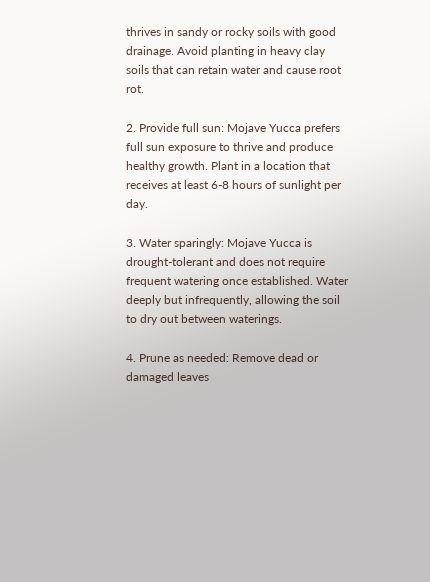thrives in sandy or rocky soils with good drainage. Avoid planting in heavy clay soils that can retain water and cause root rot.

2. Provide full sun: Mojave Yucca prefers full sun exposure to thrive and produce healthy growth. Plant in a location that receives at least 6-8 hours of sunlight per day.

3. Water sparingly: Mojave Yucca is drought-tolerant and does not require frequent watering once established. Water deeply but infrequently, allowing the soil to dry out between waterings.

4. Prune as needed: Remove dead or damaged leaves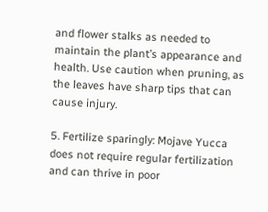and flower stalks as needed to maintain the plant’s appearance and health. Use caution when pruning, as the leaves have sharp tips that can cause injury.

5. Fertilize sparingly: Mojave Yucca does not require regular fertilization and can thrive in poor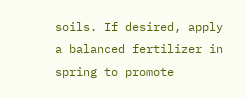soils. If desired, apply a balanced fertilizer in spring to promote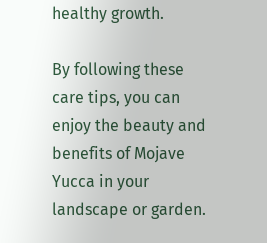healthy growth.

By following these care tips, you can enjoy the beauty and benefits of Mojave Yucca in your landscape or garden.